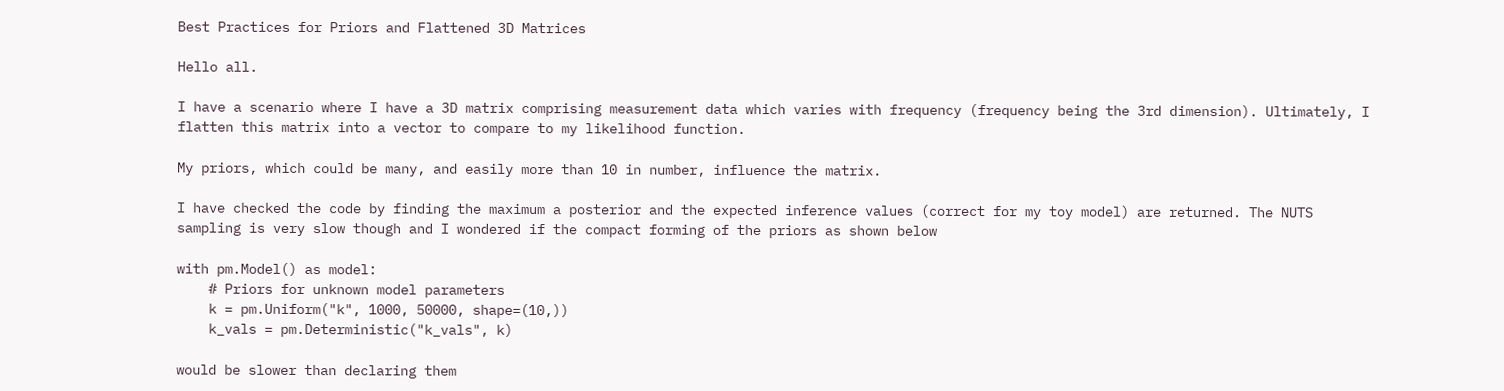Best Practices for Priors and Flattened 3D Matrices

Hello all.

I have a scenario where I have a 3D matrix comprising measurement data which varies with frequency (frequency being the 3rd dimension). Ultimately, I flatten this matrix into a vector to compare to my likelihood function.

My priors, which could be many, and easily more than 10 in number, influence the matrix.

I have checked the code by finding the maximum a posterior and the expected inference values (correct for my toy model) are returned. The NUTS sampling is very slow though and I wondered if the compact forming of the priors as shown below

with pm.Model() as model:
    # Priors for unknown model parameters
    k = pm.Uniform("k", 1000, 50000, shape=(10,))
    k_vals = pm.Deterministic("k_vals", k)

would be slower than declaring them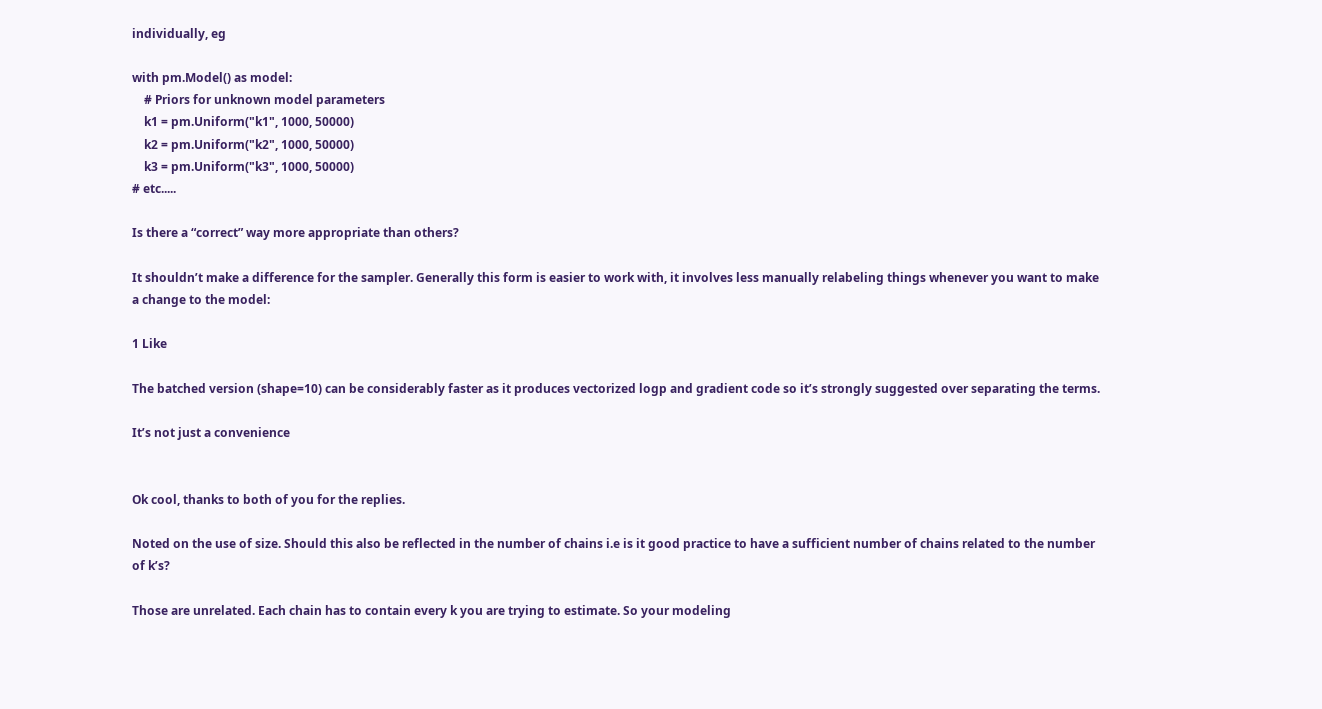individually, eg

with pm.Model() as model:
    # Priors for unknown model parameters
    k1 = pm.Uniform("k1", 1000, 50000)
    k2 = pm.Uniform("k2", 1000, 50000)
    k3 = pm.Uniform("k3", 1000, 50000)
# etc.....

Is there a “correct” way more appropriate than others?

It shouldn’t make a difference for the sampler. Generally this form is easier to work with, it involves less manually relabeling things whenever you want to make a change to the model:

1 Like

The batched version (shape=10) can be considerably faster as it produces vectorized logp and gradient code so it’s strongly suggested over separating the terms.

It’s not just a convenience


Ok cool, thanks to both of you for the replies.

Noted on the use of size. Should this also be reflected in the number of chains i.e is it good practice to have a sufficient number of chains related to the number of k’s?

Those are unrelated. Each chain has to contain every k you are trying to estimate. So your modeling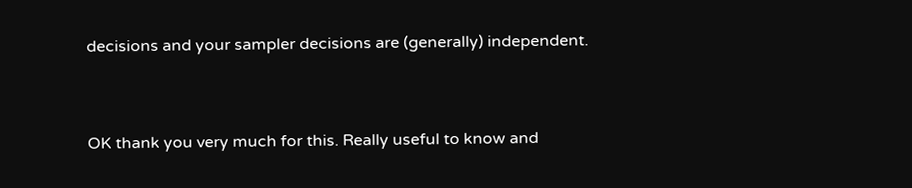decisions and your sampler decisions are (generally) independent.


OK thank you very much for this. Really useful to know and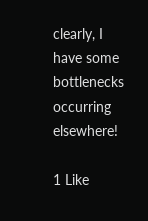clearly, I have some bottlenecks occurring elsewhere!

1 Like